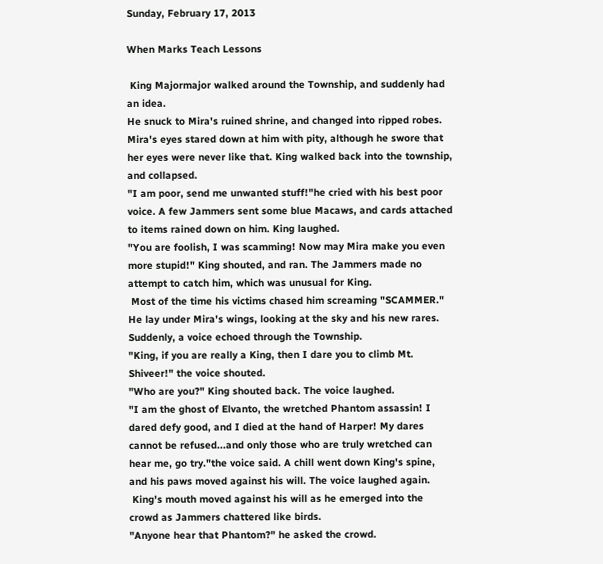Sunday, February 17, 2013

When Marks Teach Lessons

 King Majormajor walked around the Township, and suddenly had an idea.
He snuck to Mira's ruined shrine, and changed into ripped robes. Mira's eyes stared down at him with pity, although he swore that her eyes were never like that. King walked back into the township, and collapsed.
"I am poor, send me unwanted stuff!"he cried with his best poor voice. A few Jammers sent some blue Macaws, and cards attached to items rained down on him. King laughed.
"You are foolish, I was scamming! Now may Mira make you even more stupid!" King shouted, and ran. The Jammers made no attempt to catch him, which was unusual for King.
 Most of the time his victims chased him screaming "SCAMMER."
He lay under Mira's wings, looking at the sky and his new rares. Suddenly, a voice echoed through the Township.
"King, if you are really a King, then I dare you to climb Mt. Shiveer!" the voice shouted.
"Who are you?" King shouted back. The voice laughed.
"I am the ghost of Elvanto, the wretched Phantom assassin! I dared defy good, and I died at the hand of Harper! My dares cannot be refused...and only those who are truly wretched can hear me, go try."the voice said. A chill went down King's spine, and his paws moved against his will. The voice laughed again.
 King's mouth moved against his will as he emerged into the crowd as Jammers chattered like birds.
"Anyone hear that Phantom?" he asked the crowd.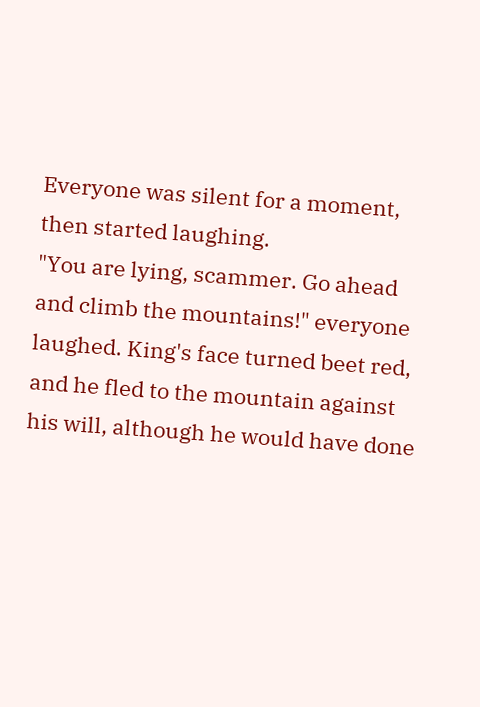Everyone was silent for a moment, then started laughing.
"You are lying, scammer. Go ahead and climb the mountains!" everyone laughed. King's face turned beet red, and he fled to the mountain against his will, although he would have done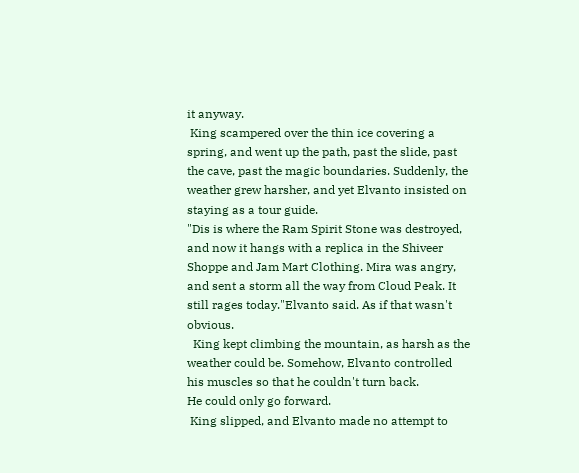it anyway.
 King scampered over the thin ice covering a spring, and went up the path, past the slide, past the cave, past the magic boundaries. Suddenly, the weather grew harsher, and yet Elvanto insisted on staying as a tour guide.
"Dis is where the Ram Spirit Stone was destroyed, and now it hangs with a replica in the Shiveer Shoppe and Jam Mart Clothing. Mira was angry, and sent a storm all the way from Cloud Peak. It still rages today."Elvanto said. As if that wasn't obvious.
  King kept climbing the mountain, as harsh as the weather could be. Somehow, Elvanto controlled his muscles so that he couldn't turn back.
He could only go forward.
 King slipped, and Elvanto made no attempt to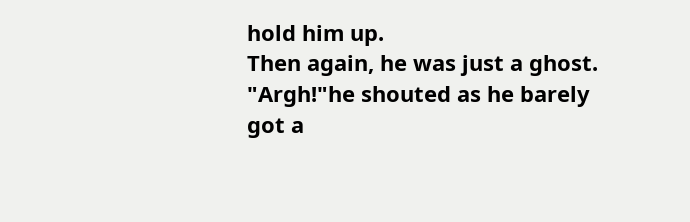hold him up.
Then again, he was just a ghost.
"Argh!"he shouted as he barely got a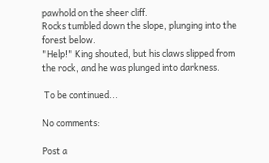pawhold on the sheer cliff.
Rocks tumbled down the slope, plunging into the forest below.
"Help!" King shouted, but his claws slipped from the rock, and he was plunged into darkness.

 To be continued...

No comments:

Post a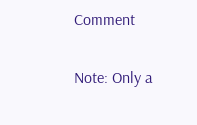Comment

Note: Only a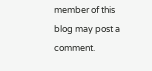member of this blog may post a comment.